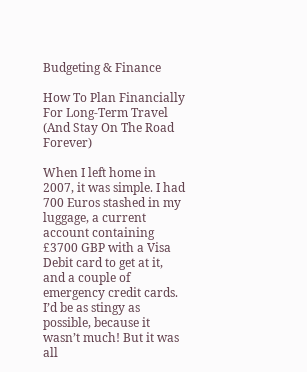Budgeting & Finance

How To Plan Financially For Long-Term Travel (And Stay On The Road Forever)

When I left home in 2007, it was simple. I had 700 Euros stashed in my luggage, a current account containing £3700 GBP with a Visa Debit card to get at it, and a couple of emergency credit cards. I’d be as stingy as possible, because it wasn’t much! But it was all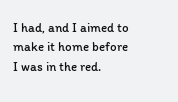I had, and I aimed to make it home before I was in the red.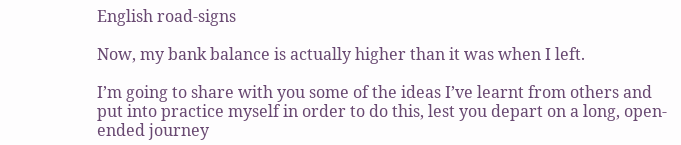English road-signs

Now, my bank balance is actually higher than it was when I left.

I’m going to share with you some of the ideas I’ve learnt from others and put into practice myself in order to do this, lest you depart on a long, open-ended journey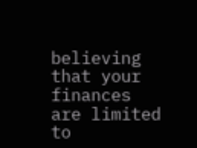believing that your finances are limited to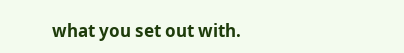what you set out with.